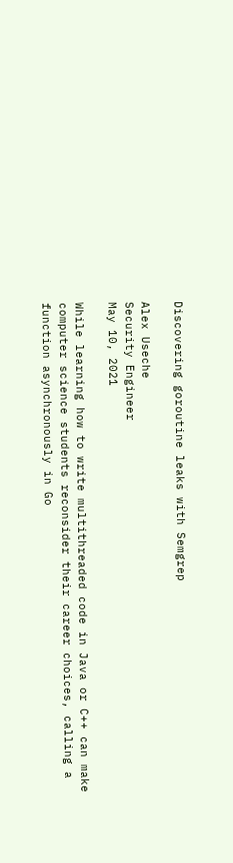Discovering goroutine leaks with Semgrep

Alex Useche
Security Engineer
May 10, 2021

While learning how to write multithreaded code in Java or C++ can make computer science students reconsider their career choices, calling a function asynchronously in Go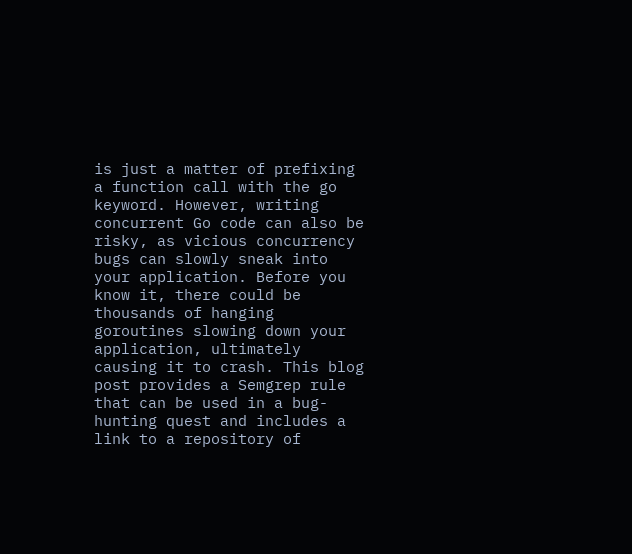is just a matter of prefixing a function call with the go keyword. However, writing concurrent Go code can also be risky, as vicious concurrency bugs can slowly sneak into your application. Before you know it, there could be thousands of hanging goroutines slowing down your application, ultimately causing it to crash. This blog post provides a Semgrep rule that can be used in a bug-hunting quest and includes a link to a repository of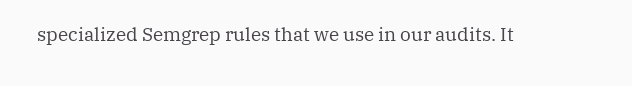specialized Semgrep rules that we use in our audits. It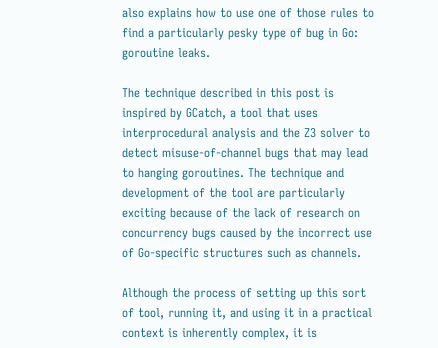also explains how to use one of those rules to find a particularly pesky type of bug in Go: goroutine leaks.

The technique described in this post is inspired by GCatch, a tool that uses interprocedural analysis and the Z3 solver to detect misuse-of-channel bugs that may lead to hanging goroutines. The technique and development of the tool are particularly exciting because of the lack of research on concurrency bugs caused by the incorrect use of Go-specific structures such as channels.

Although the process of setting up this sort of tool, running it, and using it in a practical context is inherently complex, it is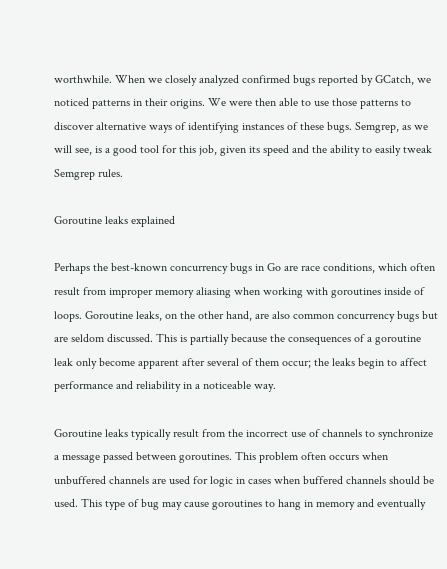worthwhile. When we closely analyzed confirmed bugs reported by GCatch, we noticed patterns in their origins. We were then able to use those patterns to discover alternative ways of identifying instances of these bugs. Semgrep, as we will see, is a good tool for this job, given its speed and the ability to easily tweak Semgrep rules.

Goroutine leaks explained

Perhaps the best-known concurrency bugs in Go are race conditions, which often result from improper memory aliasing when working with goroutines inside of loops. Goroutine leaks, on the other hand, are also common concurrency bugs but are seldom discussed. This is partially because the consequences of a goroutine leak only become apparent after several of them occur; the leaks begin to affect performance and reliability in a noticeable way.

Goroutine leaks typically result from the incorrect use of channels to synchronize a message passed between goroutines. This problem often occurs when unbuffered channels are used for logic in cases when buffered channels should be used. This type of bug may cause goroutines to hang in memory and eventually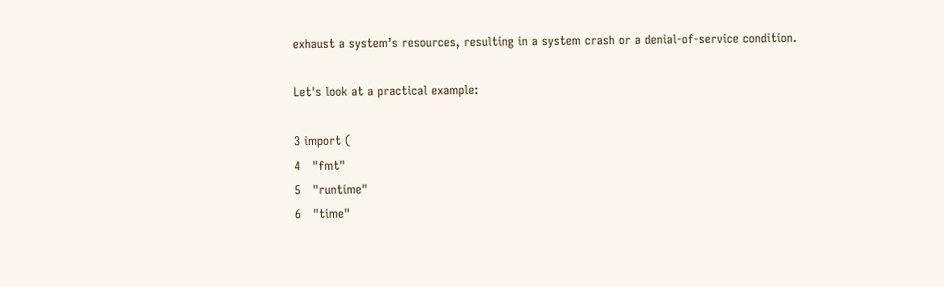exhaust a system’s resources, resulting in a system crash or a denial-of-service condition.

Let's look at a practical example:

3 import (
4   "fmt"
5   "runtime"
6   "time"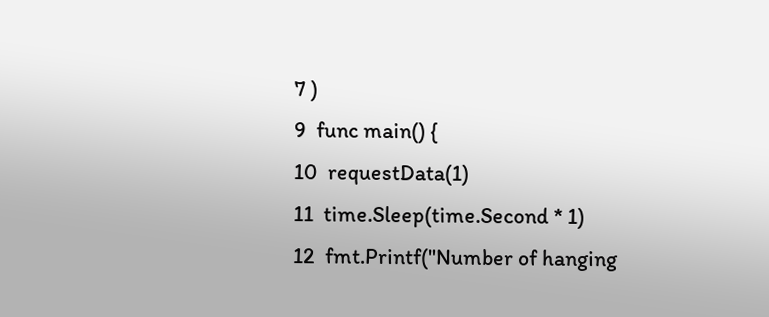7 )
9  func main() {
10  requestData(1)
11  time.Sleep(time.Second * 1)
12  fmt.Printf("Number of hanging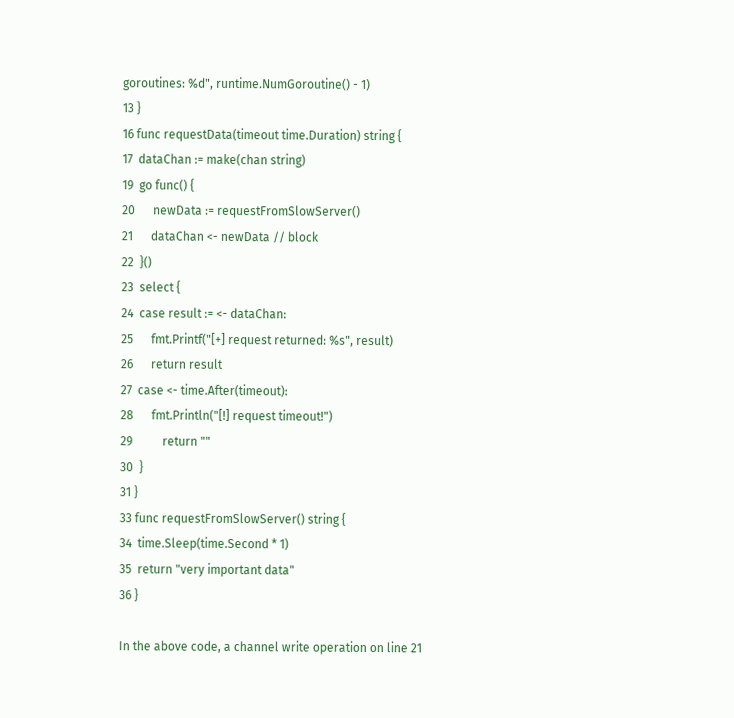goroutines: %d", runtime.NumGoroutine() - 1)
13 }
16 func requestData(timeout time.Duration) string {
17  dataChan := make(chan string)
19  go func() {
20      newData := requestFromSlowServer()
21      dataChan <- newData // block
22  }()
23  select {
24  case result := <- dataChan:
25      fmt.Printf("[+] request returned: %s", result)
26      return result
27  case <- time.After(timeout):
28      fmt.Println("[!] request timeout!")
29          return ""
30  }
31 }
33 func requestFromSlowServer() string {
34  time.Sleep(time.Second * 1)
35  return "very important data"
36 }

In the above code, a channel write operation on line 21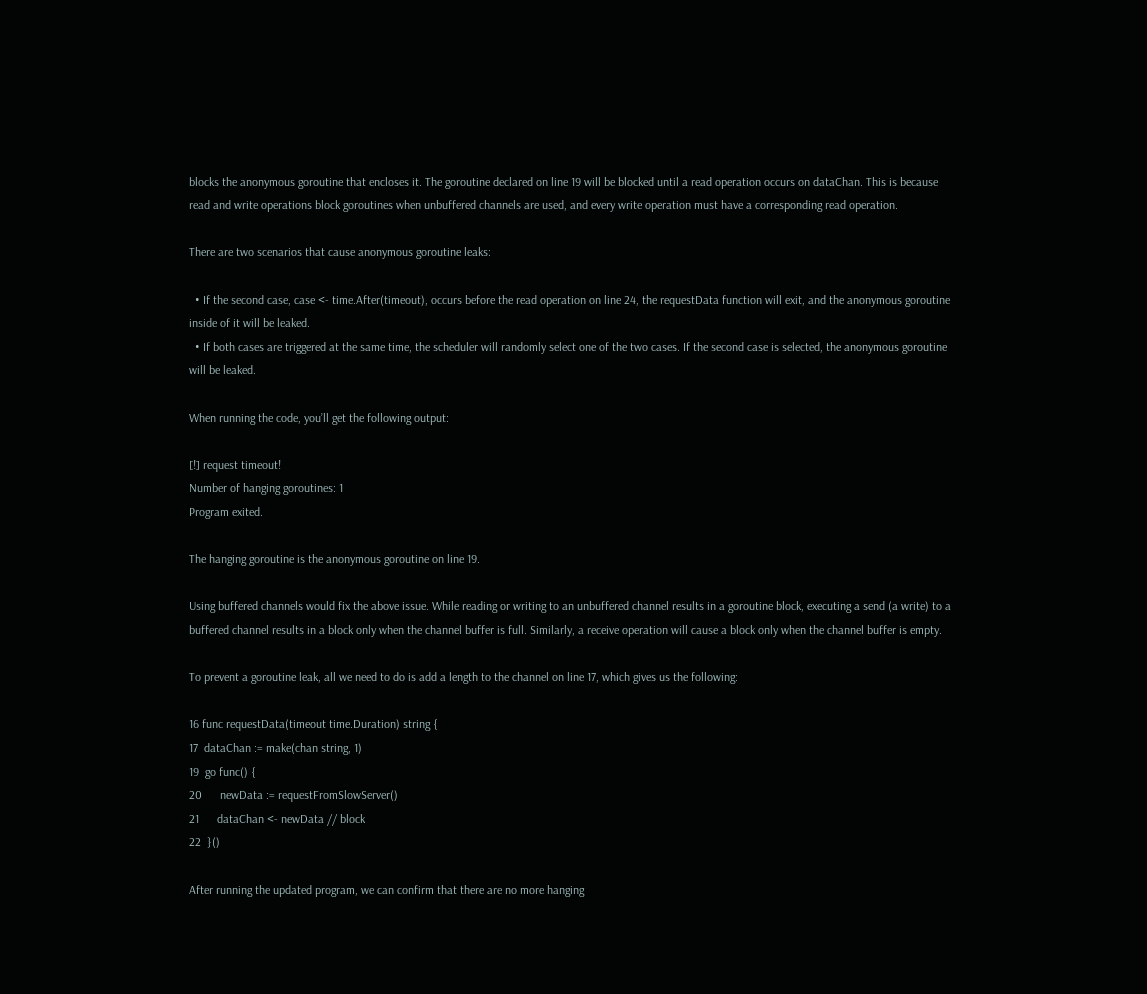blocks the anonymous goroutine that encloses it. The goroutine declared on line 19 will be blocked until a read operation occurs on dataChan. This is because read and write operations block goroutines when unbuffered channels are used, and every write operation must have a corresponding read operation.

There are two scenarios that cause anonymous goroutine leaks:

  • If the second case, case <- time.After(timeout), occurs before the read operation on line 24, the requestData function will exit, and the anonymous goroutine inside of it will be leaked.
  • If both cases are triggered at the same time, the scheduler will randomly select one of the two cases. If the second case is selected, the anonymous goroutine will be leaked.

When running the code, you’ll get the following output:

[!] request timeout!
Number of hanging goroutines: 1
Program exited.

The hanging goroutine is the anonymous goroutine on line 19.

Using buffered channels would fix the above issue. While reading or writing to an unbuffered channel results in a goroutine block, executing a send (a write) to a buffered channel results in a block only when the channel buffer is full. Similarly, a receive operation will cause a block only when the channel buffer is empty.

To prevent a goroutine leak, all we need to do is add a length to the channel on line 17, which gives us the following:

16 func requestData(timeout time.Duration) string {
17  dataChan := make(chan string, 1)
19  go func() {
20      newData := requestFromSlowServer()
21      dataChan <- newData // block
22  }()

After running the updated program, we can confirm that there are no more hanging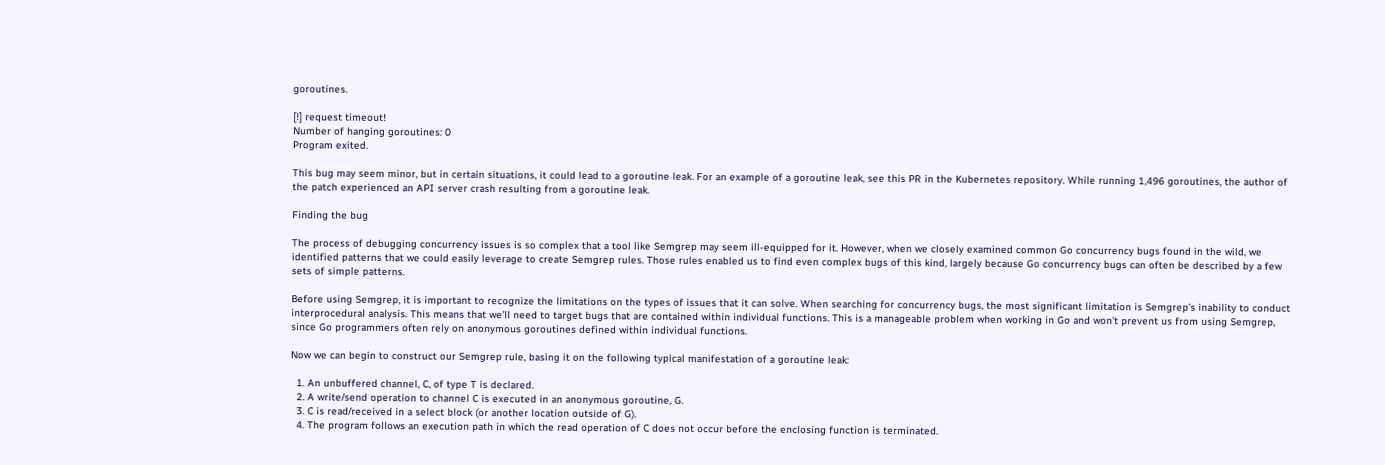goroutines.

[!] request timeout!
Number of hanging goroutines: 0
Program exited.

This bug may seem minor, but in certain situations, it could lead to a goroutine leak. For an example of a goroutine leak, see this PR in the Kubernetes repository. While running 1,496 goroutines, the author of the patch experienced an API server crash resulting from a goroutine leak.

Finding the bug

The process of debugging concurrency issues is so complex that a tool like Semgrep may seem ill-equipped for it. However, when we closely examined common Go concurrency bugs found in the wild, we identified patterns that we could easily leverage to create Semgrep rules. Those rules enabled us to find even complex bugs of this kind, largely because Go concurrency bugs can often be described by a few sets of simple patterns.

Before using Semgrep, it is important to recognize the limitations on the types of issues that it can solve. When searching for concurrency bugs, the most significant limitation is Semgrep’s inability to conduct interprocedural analysis. This means that we’ll need to target bugs that are contained within individual functions. This is a manageable problem when working in Go and won’t prevent us from using Semgrep, since Go programmers often rely on anonymous goroutines defined within individual functions.

Now we can begin to construct our Semgrep rule, basing it on the following typical manifestation of a goroutine leak:

  1. An unbuffered channel, C, of type T is declared.
  2. A write/send operation to channel C is executed in an anonymous goroutine, G.
  3. C is read/received in a select block (or another location outside of G).
  4. The program follows an execution path in which the read operation of C does not occur before the enclosing function is terminated.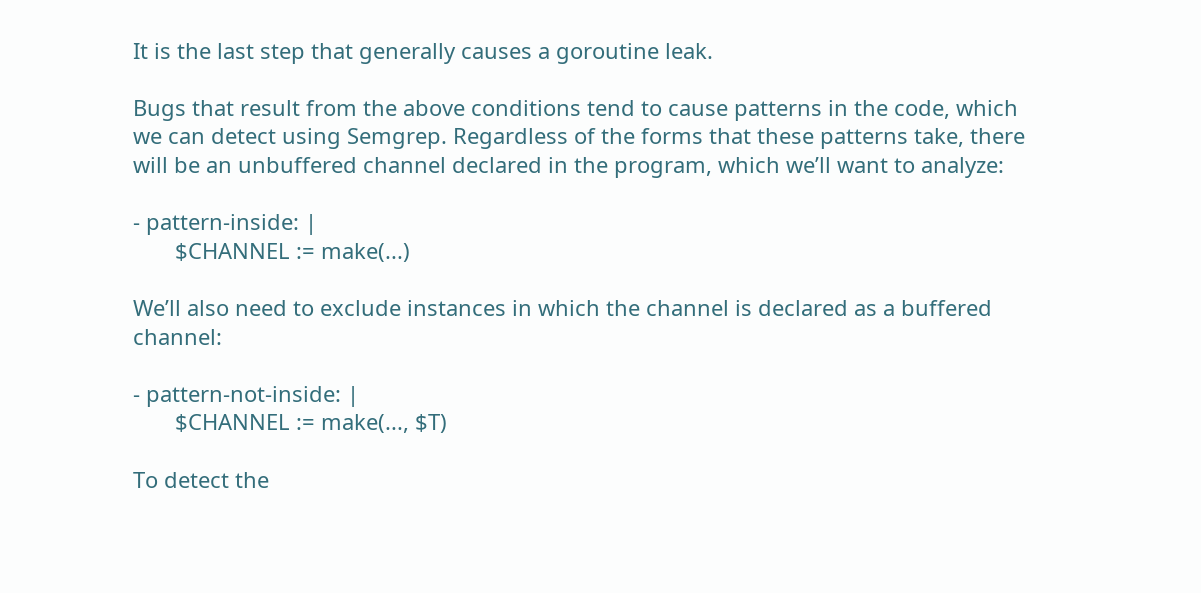It is the last step that generally causes a goroutine leak.

Bugs that result from the above conditions tend to cause patterns in the code, which we can detect using Semgrep. Regardless of the forms that these patterns take, there will be an unbuffered channel declared in the program, which we’ll want to analyze:

- pattern-inside: |
       $CHANNEL := make(...)

We’ll also need to exclude instances in which the channel is declared as a buffered channel:

- pattern-not-inside: |
       $CHANNEL := make(..., $T)

To detect the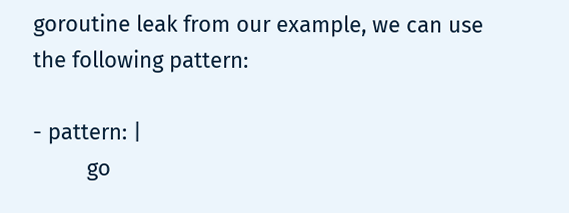goroutine leak from our example, we can use the following pattern:

- pattern: |
         go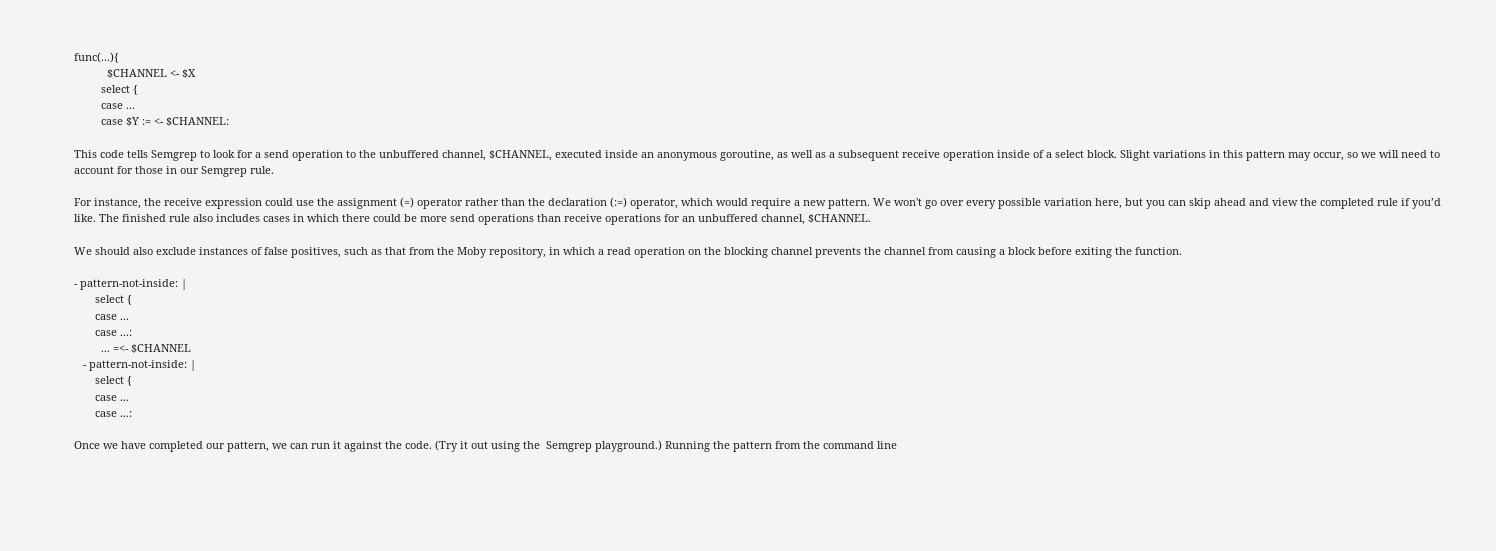func(...){
           $CHANNEL <- $X
         select {
         case ...
         case $Y := <- $CHANNEL:

This code tells Semgrep to look for a send operation to the unbuffered channel, $CHANNEL, executed inside an anonymous goroutine, as well as a subsequent receive operation inside of a select block. Slight variations in this pattern may occur, so we will need to account for those in our Semgrep rule.

For instance, the receive expression could use the assignment (=) operator rather than the declaration (:=) operator, which would require a new pattern. We won't go over every possible variation here, but you can skip ahead and view the completed rule if you’d like. The finished rule also includes cases in which there could be more send operations than receive operations for an unbuffered channel, $CHANNEL.

We should also exclude instances of false positives, such as that from the Moby repository, in which a read operation on the blocking channel prevents the channel from causing a block before exiting the function.

- pattern-not-inside: |
       select {
       case ...
       case ...:
         ... =<- $CHANNEL
   - pattern-not-inside: |
       select {
       case ...
       case ...:

Once we have completed our pattern, we can run it against the code. (Try it out using the  Semgrep playground.) Running the pattern from the command line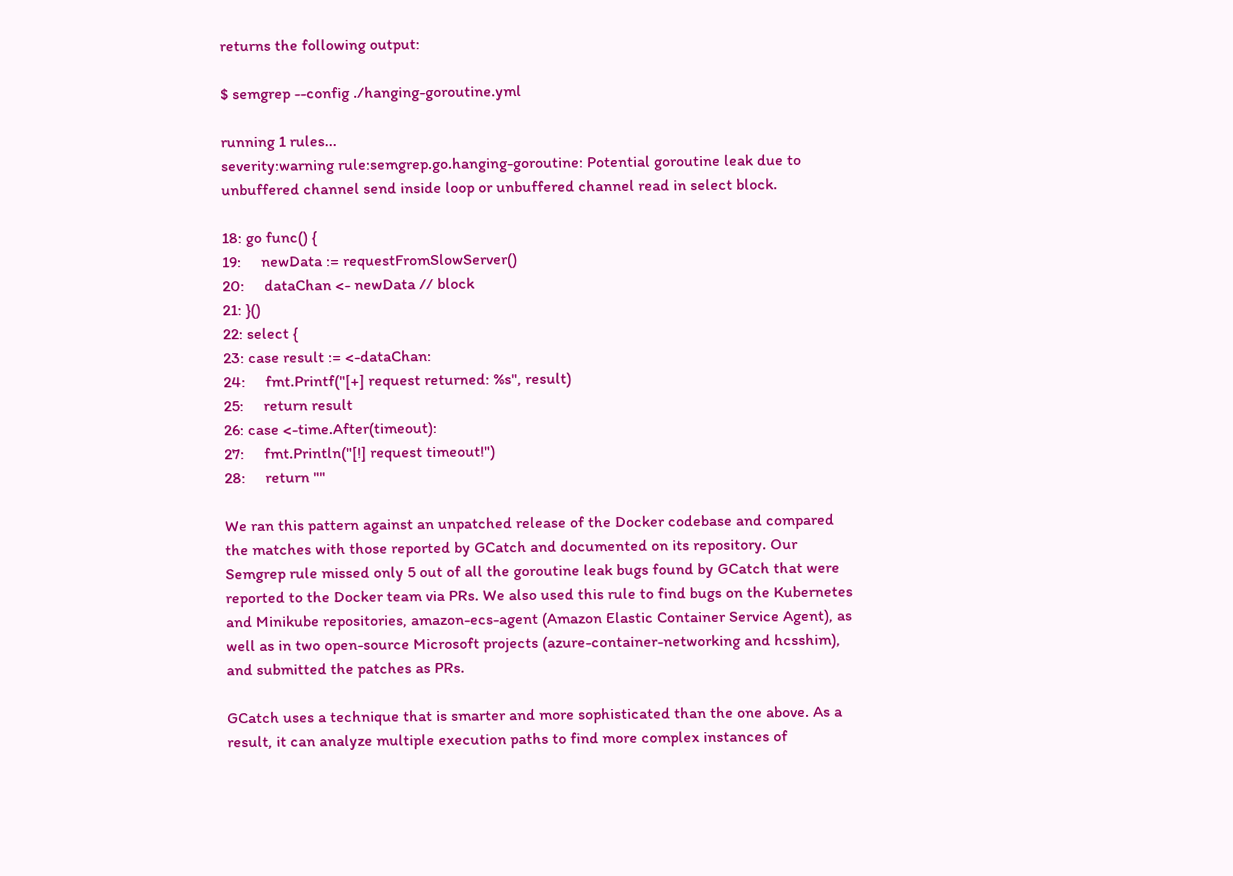returns the following output:

$ semgrep --config ./hanging-goroutine.yml

running 1 rules...
severity:warning rule:semgrep.go.hanging-goroutine: Potential goroutine leak due to unbuffered channel send inside loop or unbuffered channel read in select block.

18: go func() {
19:     newData := requestFromSlowServer()
20:     dataChan <- newData // block
21: }()
22: select {
23: case result := <-dataChan:
24:     fmt.Printf("[+] request returned: %s", result)
25:     return result
26: case <-time.After(timeout):
27:     fmt.Println("[!] request timeout!")
28:     return ""

We ran this pattern against an unpatched release of the Docker codebase and compared the matches with those reported by GCatch and documented on its repository. Our Semgrep rule missed only 5 out of all the goroutine leak bugs found by GCatch that were reported to the Docker team via PRs. We also used this rule to find bugs on the Kubernetes and Minikube repositories, amazon-ecs-agent (Amazon Elastic Container Service Agent), as well as in two open-source Microsoft projects (azure-container-networking and hcsshim), and submitted the patches as PRs.

GCatch uses a technique that is smarter and more sophisticated than the one above. As a result, it can analyze multiple execution paths to find more complex instances of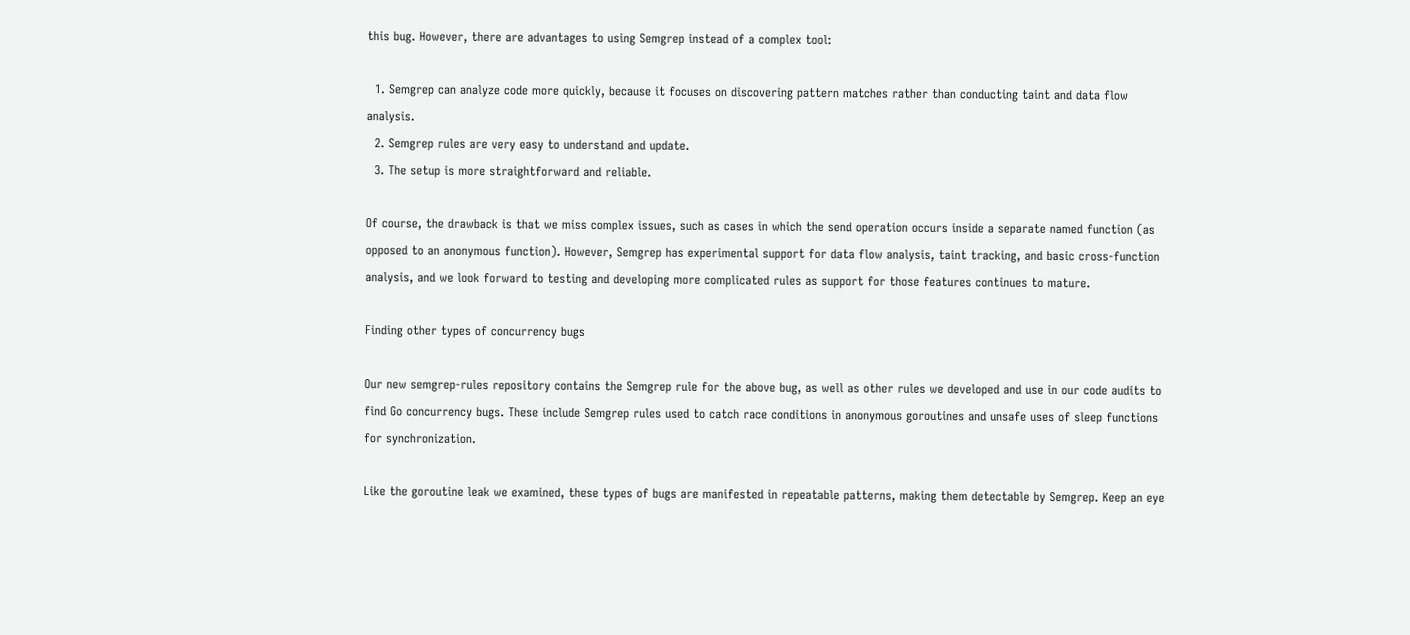this bug. However, there are advantages to using Semgrep instead of a complex tool:

  1. Semgrep can analyze code more quickly, because it focuses on discovering pattern matches rather than conducting taint and data flow analysis.
  2. Semgrep rules are very easy to understand and update.
  3. The setup is more straightforward and reliable.

Of course, the drawback is that we miss complex issues, such as cases in which the send operation occurs inside a separate named function (as opposed to an anonymous function). However, Semgrep has experimental support for data flow analysis, taint tracking, and basic cross-function analysis, and we look forward to testing and developing more complicated rules as support for those features continues to mature.

Finding other types of concurrency bugs

Our new semgrep-rules repository contains the Semgrep rule for the above bug, as well as other rules we developed and use in our code audits to find Go concurrency bugs. These include Semgrep rules used to catch race conditions in anonymous goroutines and unsafe uses of sleep functions for synchronization.

Like the goroutine leak we examined, these types of bugs are manifested in repeatable patterns, making them detectable by Semgrep. Keep an eye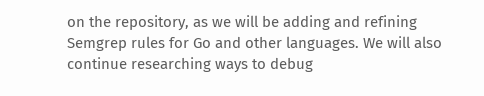on the repository, as we will be adding and refining Semgrep rules for Go and other languages. We will also continue researching ways to debug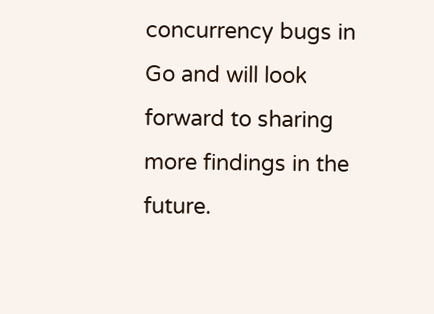concurrency bugs in Go and will look forward to sharing more findings in the future.